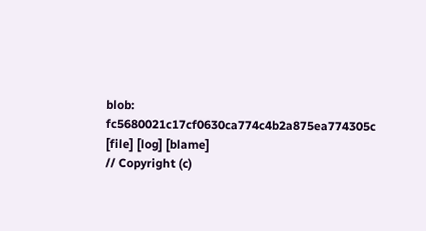blob: fc5680021c17cf0630ca774c4b2a875ea774305c [file] [log] [blame]
// Copyright (c)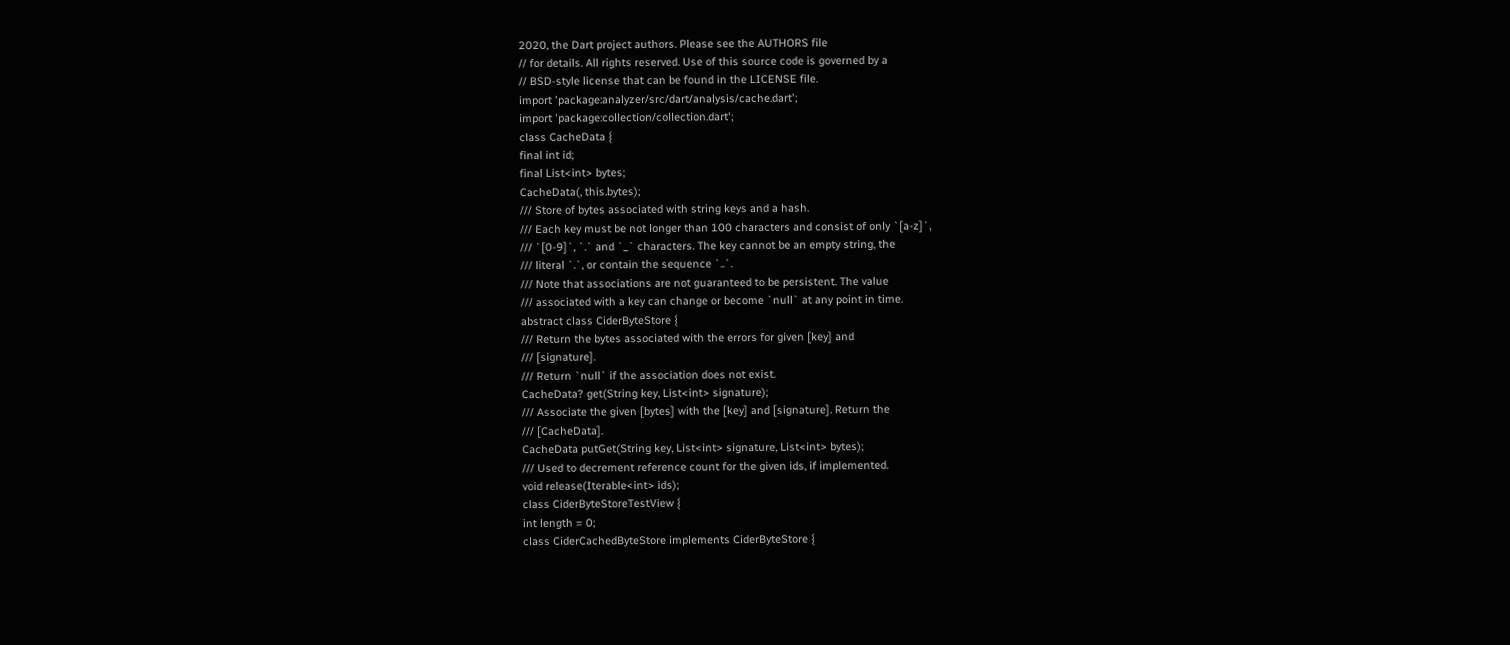2020, the Dart project authors. Please see the AUTHORS file
// for details. All rights reserved. Use of this source code is governed by a
// BSD-style license that can be found in the LICENSE file.
import 'package:analyzer/src/dart/analysis/cache.dart';
import 'package:collection/collection.dart';
class CacheData {
final int id;
final List<int> bytes;
CacheData(, this.bytes);
/// Store of bytes associated with string keys and a hash.
/// Each key must be not longer than 100 characters and consist of only `[a-z]`,
/// `[0-9]`, `.` and `_` characters. The key cannot be an empty string, the
/// literal `.`, or contain the sequence `..`.
/// Note that associations are not guaranteed to be persistent. The value
/// associated with a key can change or become `null` at any point in time.
abstract class CiderByteStore {
/// Return the bytes associated with the errors for given [key] and
/// [signature].
/// Return `null` if the association does not exist.
CacheData? get(String key, List<int> signature);
/// Associate the given [bytes] with the [key] and [signature]. Return the
/// [CacheData].
CacheData putGet(String key, List<int> signature, List<int> bytes);
/// Used to decrement reference count for the given ids, if implemented.
void release(Iterable<int> ids);
class CiderByteStoreTestView {
int length = 0;
class CiderCachedByteStore implements CiderByteStore {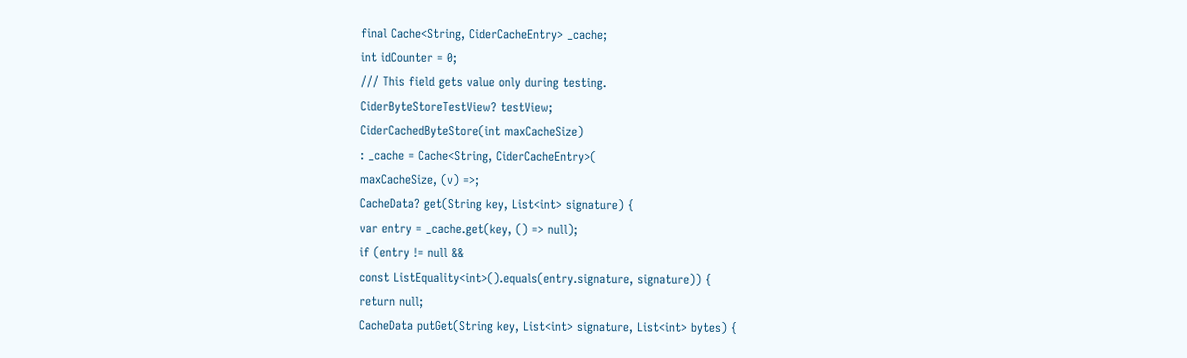final Cache<String, CiderCacheEntry> _cache;
int idCounter = 0;
/// This field gets value only during testing.
CiderByteStoreTestView? testView;
CiderCachedByteStore(int maxCacheSize)
: _cache = Cache<String, CiderCacheEntry>(
maxCacheSize, (v) =>;
CacheData? get(String key, List<int> signature) {
var entry = _cache.get(key, () => null);
if (entry != null &&
const ListEquality<int>().equals(entry.signature, signature)) {
return null;
CacheData putGet(String key, List<int> signature, List<int> bytes) {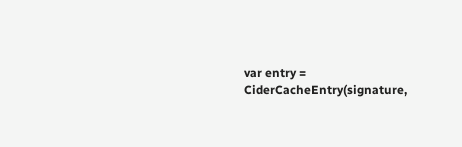var entry = CiderCacheEntry(signature,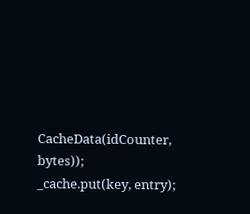CacheData(idCounter, bytes));
_cache.put(key, entry);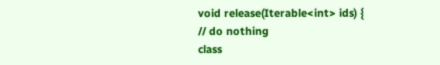void release(Iterable<int> ids) {
// do nothing
class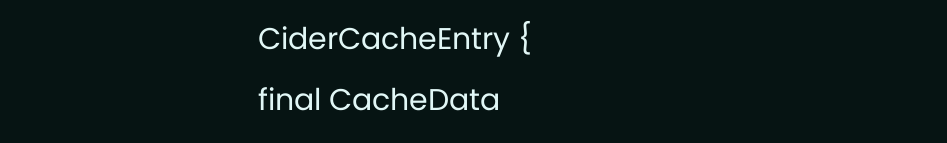CiderCacheEntry {
final CacheData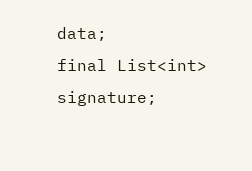data;
final List<int> signature;